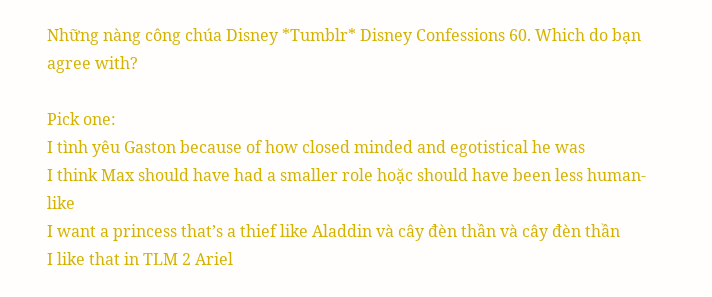Những nàng công chúa Disney *Tumblr* Disney Confessions 60. Which do bạn agree with?

Pick one:
I tình yêu Gaston because of how closed minded and egotistical he was
I think Max should have had a smaller role hoặc should have been less human-like
I want a princess that’s a thief like Aladdin và cây đèn thần và cây đèn thần
I like that in TLM 2 Ariel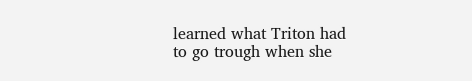learned what Triton had to go trough when she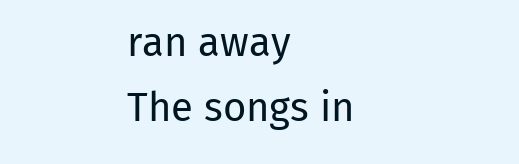ran away
The songs in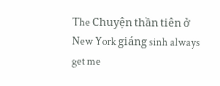The Chuyện thần tiên ở New York giáng sinh always get me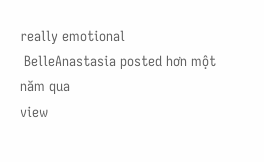really emotional
 BelleAnastasia posted hơn một năm qua
view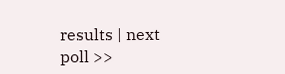results | next poll >>